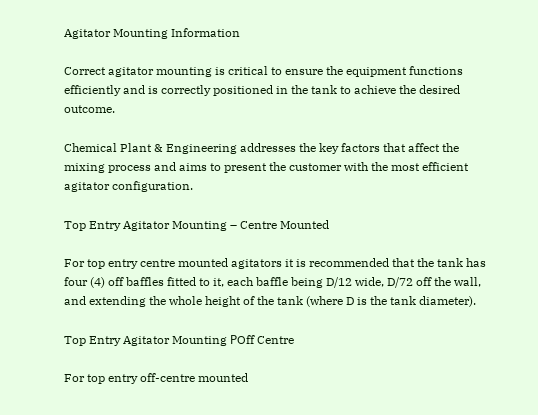Agitator Mounting Information

Correct agitator mounting is critical to ensure the equipment functions efficiently and is correctly positioned in the tank to achieve the desired outcome.

Chemical Plant & Engineering addresses the key factors that affect the mixing process and aims to present the customer with the most efficient agitator configuration.

Top Entry Agitator Mounting – Centre Mounted

For top entry centre mounted agitators it is recommended that the tank has four (4) off baffles fitted to it, each baffle being D/12 wide, D/72 off the wall, and extending the whole height of the tank (where D is the tank diameter).

Top Entry Agitator Mounting РOff Centre

For top entry off-centre mounted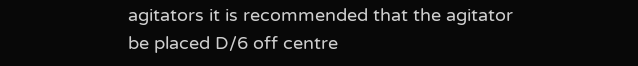agitators it is recommended that the agitator be placed D/6 off centre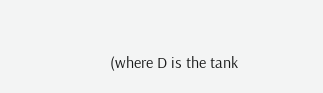(where D is the tank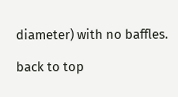diameter) with no baffles.

back to top